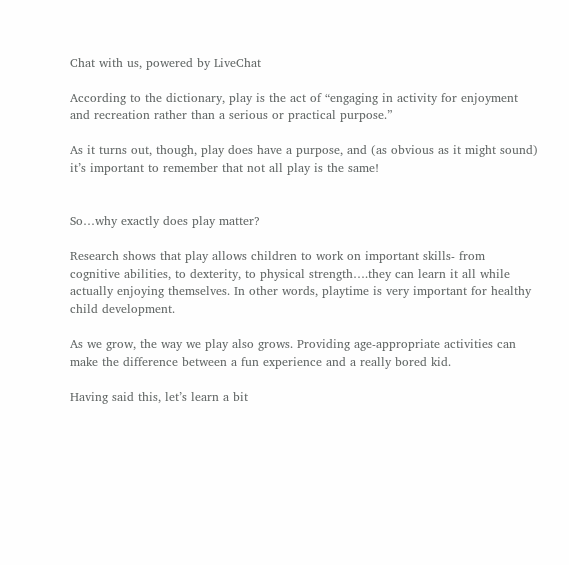Chat with us, powered by LiveChat

According to the dictionary, play is the act of “engaging in activity for enjoyment and recreation rather than a serious or practical purpose.”

As it turns out, though, play does have a purpose, and (as obvious as it might sound) it’s important to remember that not all play is the same!


So…why exactly does play matter?

Research shows that play allows children to work on important skills- from cognitive abilities, to dexterity, to physical strength….they can learn it all while actually enjoying themselves. In other words, playtime is very important for healthy child development.

As we grow, the way we play also grows. Providing age-appropriate activities can make the difference between a fun experience and a really bored kid.

Having said this, let’s learn a bit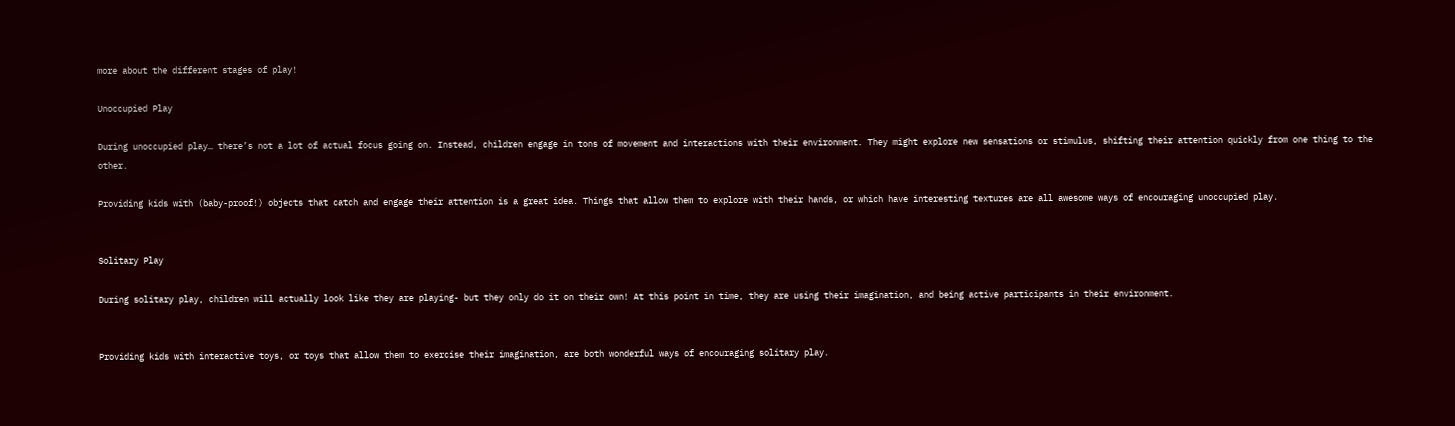more about the different stages of play!

Unoccupied Play

During unoccupied play… there’s not a lot of actual focus going on. Instead, children engage in tons of movement and interactions with their environment. They might explore new sensations or stimulus, shifting their attention quickly from one thing to the other.

Providing kids with (baby-proof!) objects that catch and engage their attention is a great idea. Things that allow them to explore with their hands, or which have interesting textures are all awesome ways of encouraging unoccupied play.


Solitary Play

During solitary play, children will actually look like they are playing- but they only do it on their own! At this point in time, they are using their imagination, and being active participants in their environment.


Providing kids with interactive toys, or toys that allow them to exercise their imagination, are both wonderful ways of encouraging solitary play.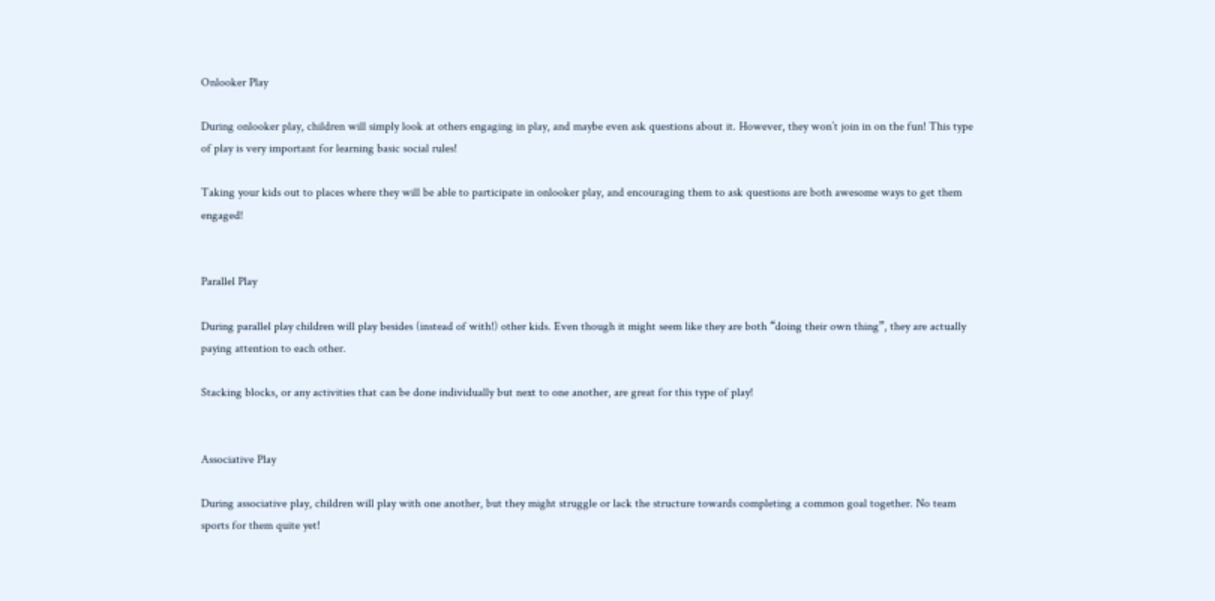Onlooker Play

During onlooker play, children will simply look at others engaging in play, and maybe even ask questions about it. However, they won’t join in on the fun! This type of play is very important for learning basic social rules!

Taking your kids out to places where they will be able to participate in onlooker play, and encouraging them to ask questions are both awesome ways to get them engaged!


Parallel Play

During parallel play children will play besides (instead of with!) other kids. Even though it might seem like they are both “doing their own thing”, they are actually paying attention to each other.

Stacking blocks, or any activities that can be done individually but next to one another, are great for this type of play!


Associative Play

During associative play, children will play with one another, but they might struggle or lack the structure towards completing a common goal together. No team sports for them quite yet!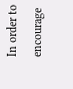In order to encourage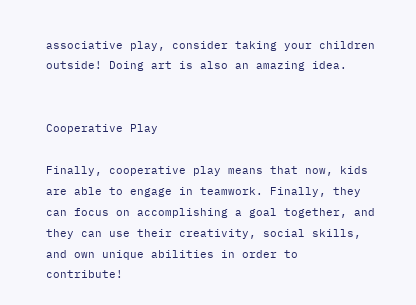associative play, consider taking your children outside! Doing art is also an amazing idea.


Cooperative Play

Finally, cooperative play means that now, kids are able to engage in teamwork. Finally, they can focus on accomplishing a goal together, and they can use their creativity, social skills, and own unique abilities in order to contribute!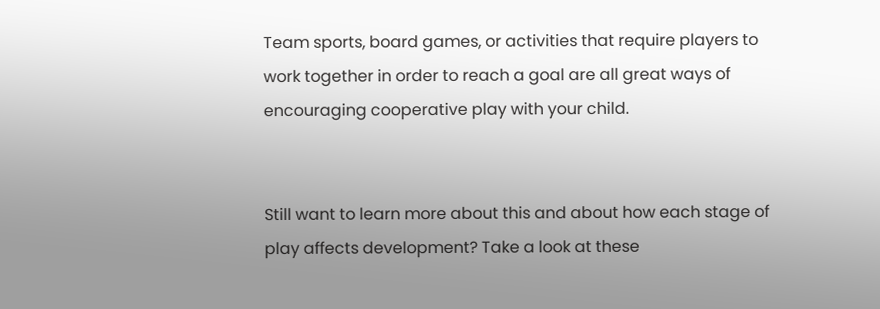Team sports, board games, or activities that require players to work together in order to reach a goal are all great ways of encouraging cooperative play with your child.


Still want to learn more about this and about how each stage of play affects development? Take a look at these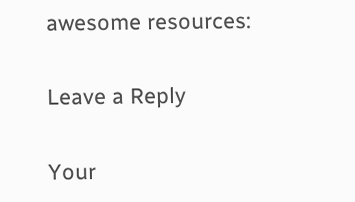awesome resources:

Leave a Reply

Your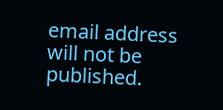email address will not be published.